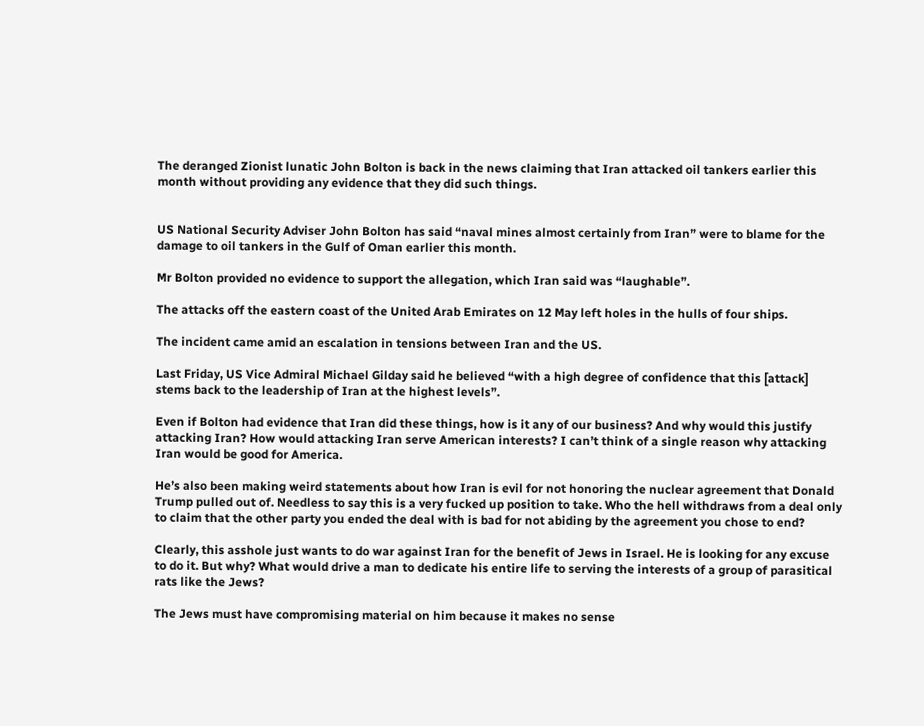The deranged Zionist lunatic John Bolton is back in the news claiming that Iran attacked oil tankers earlier this month without providing any evidence that they did such things.


US National Security Adviser John Bolton has said “naval mines almost certainly from Iran” were to blame for the damage to oil tankers in the Gulf of Oman earlier this month.

Mr Bolton provided no evidence to support the allegation, which Iran said was “laughable”.

The attacks off the eastern coast of the United Arab Emirates on 12 May left holes in the hulls of four ships.

The incident came amid an escalation in tensions between Iran and the US.

Last Friday, US Vice Admiral Michael Gilday said he believed “with a high degree of confidence that this [attack] stems back to the leadership of Iran at the highest levels”.

Even if Bolton had evidence that Iran did these things, how is it any of our business? And why would this justify attacking Iran? How would attacking Iran serve American interests? I can’t think of a single reason why attacking Iran would be good for America.

He’s also been making weird statements about how Iran is evil for not honoring the nuclear agreement that Donald Trump pulled out of. Needless to say this is a very fucked up position to take. Who the hell withdraws from a deal only to claim that the other party you ended the deal with is bad for not abiding by the agreement you chose to end?

Clearly, this asshole just wants to do war against Iran for the benefit of Jews in Israel. He is looking for any excuse to do it. But why? What would drive a man to dedicate his entire life to serving the interests of a group of parasitical rats like the Jews?

The Jews must have compromising material on him because it makes no sense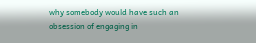why somebody would have such an obsession of engaging in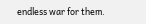endless war for them.